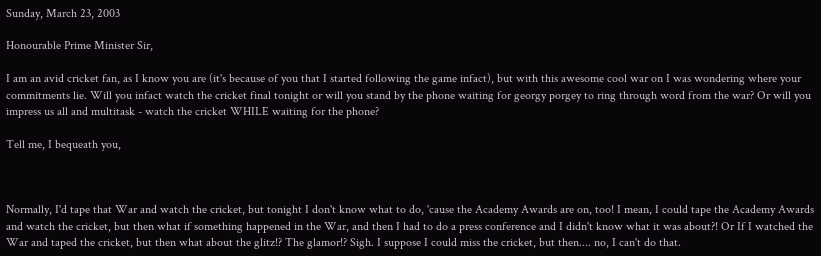Sunday, March 23, 2003

Honourable Prime Minister Sir,

I am an avid cricket fan, as I know you are (it's because of you that I started following the game infact), but with this awesome cool war on I was wondering where your commitments lie. Will you infact watch the cricket final tonight or will you stand by the phone waiting for georgy porgey to ring through word from the war? Or will you impress us all and multitask - watch the cricket WHILE waiting for the phone?

Tell me, I bequeath you,



Normally, I'd tape that War and watch the cricket, but tonight I don't know what to do, 'cause the Academy Awards are on, too! I mean, I could tape the Academy Awards and watch the cricket, but then what if something happened in the War, and then I had to do a press conference and I didn't know what it was about?! Or If I watched the War and taped the cricket, but then what about the glitz!? The glamor!? Sigh. I suppose I could miss the cricket, but then.... no, I can't do that.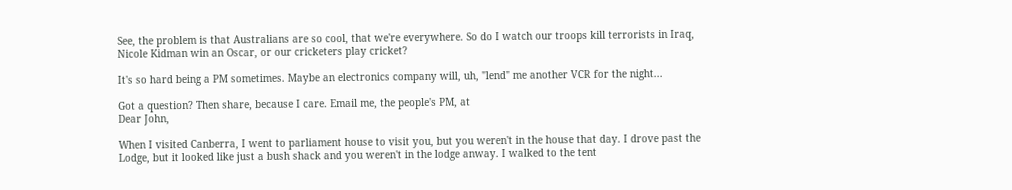See, the problem is that Australians are so cool, that we're everywhere. So do I watch our troops kill terrorists in Iraq, Nicole Kidman win an Oscar, or our cricketers play cricket?

It's so hard being a PM sometimes. Maybe an electronics company will, uh, "lend" me another VCR for the night...

Got a question? Then share, because I care. Email me, the people's PM, at
Dear John,

When I visited Canberra, I went to parliament house to visit you, but you weren't in the house that day. I drove past the Lodge, but it looked like just a bush shack and you weren't in the lodge anway. I walked to the tent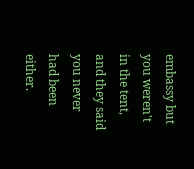embassy but you weren't in the tent, and they said you never had been either.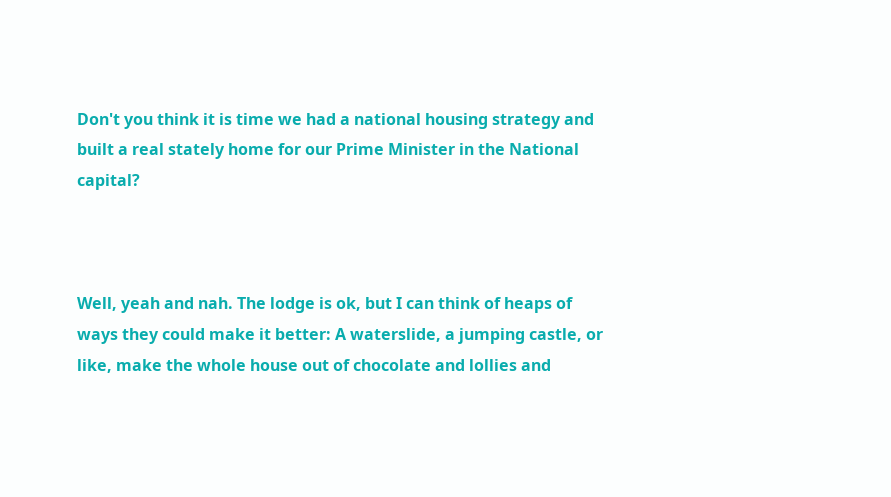Don't you think it is time we had a national housing strategy and built a real stately home for our Prime Minister in the National capital?



Well, yeah and nah. The lodge is ok, but I can think of heaps of ways they could make it better: A waterslide, a jumping castle, or like, make the whole house out of chocolate and lollies and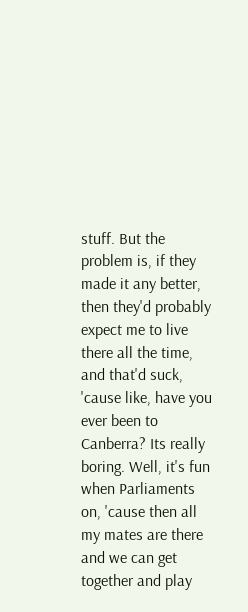stuff. But the problem is, if they made it any better, then they'd probably expect me to live there all the time, and that'd suck, 'cause like, have you ever been to Canberra? Its really boring. Well, it's fun when Parliaments on, 'cause then all my mates are there and we can get together and play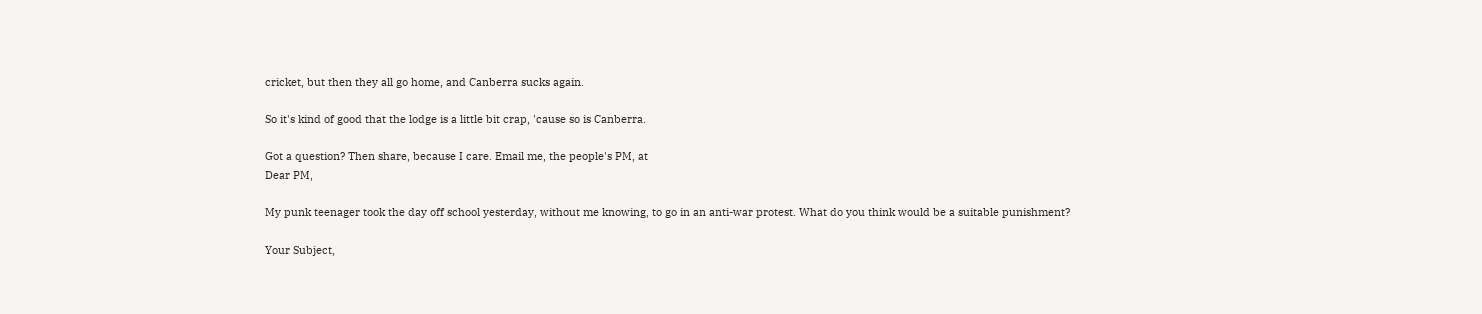cricket, but then they all go home, and Canberra sucks again.

So it's kind of good that the lodge is a little bit crap, 'cause so is Canberra.

Got a question? Then share, because I care. Email me, the people's PM, at
Dear PM,

My punk teenager took the day off school yesterday, without me knowing, to go in an anti-war protest. What do you think would be a suitable punishment?

Your Subject,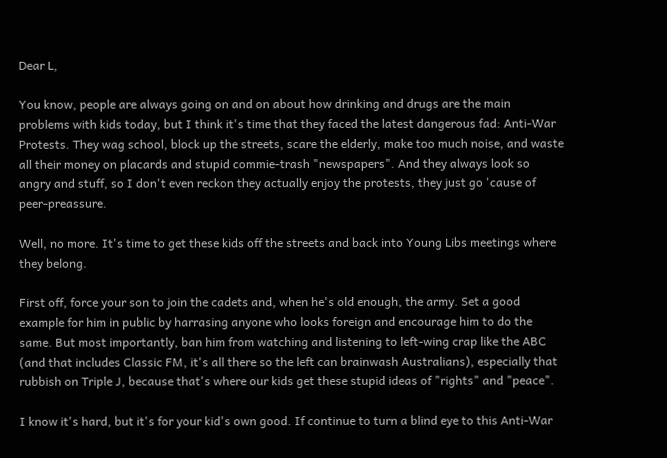Dear L,

You know, people are always going on and on about how drinking and drugs are the main problems with kids today, but I think it's time that they faced the latest dangerous fad: Anti-War Protests. They wag school, block up the streets, scare the elderly, make too much noise, and waste all their money on placards and stupid commie-trash "newspapers". And they always look so angry and stuff, so I don't even reckon they actually enjoy the protests, they just go 'cause of peer-preassure.

Well, no more. It's time to get these kids off the streets and back into Young Libs meetings where they belong.

First off, force your son to join the cadets and, when he's old enough, the army. Set a good example for him in public by harrasing anyone who looks foreign and encourage him to do the same. But most importantly, ban him from watching and listening to left-wing crap like the ABC (and that includes Classic FM, it's all there so the left can brainwash Australians), especially that rubbish on Triple J, because that's where our kids get these stupid ideas of "rights" and "peace".

I know it's hard, but it's for your kid's own good. If continue to turn a blind eye to this Anti-War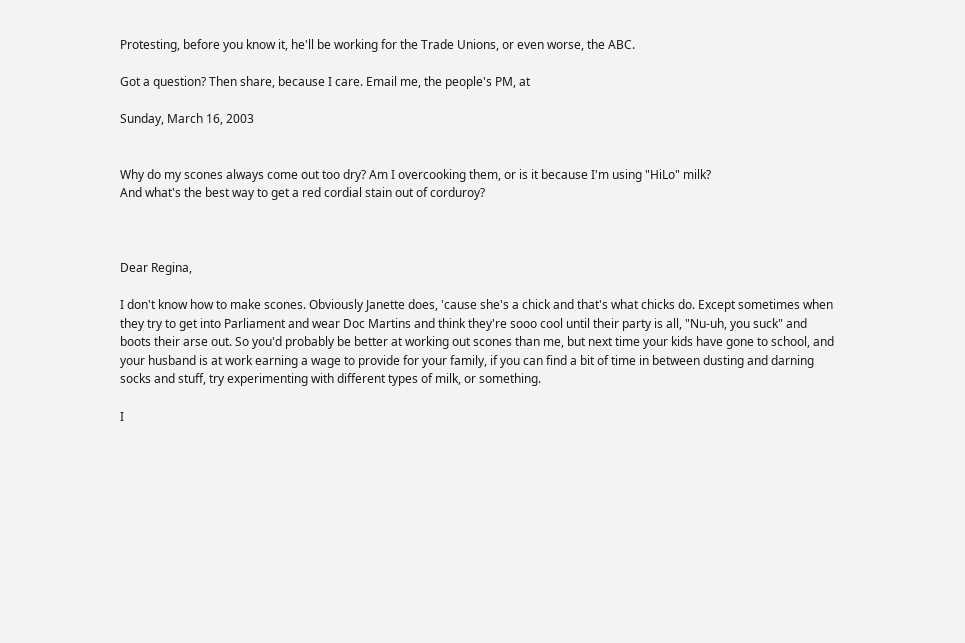Protesting, before you know it, he'll be working for the Trade Unions, or even worse, the ABC.

Got a question? Then share, because I care. Email me, the people's PM, at

Sunday, March 16, 2003


Why do my scones always come out too dry? Am I overcooking them, or is it because I'm using "HiLo" milk?
And what's the best way to get a red cordial stain out of corduroy?



Dear Regina,

I don't know how to make scones. Obviously Janette does, 'cause she's a chick and that's what chicks do. Except sometimes when they try to get into Parliament and wear Doc Martins and think they're sooo cool until their party is all, "Nu-uh, you suck" and boots their arse out. So you'd probably be better at working out scones than me, but next time your kids have gone to school, and your husband is at work earning a wage to provide for your family, if you can find a bit of time in between dusting and darning socks and stuff, try experimenting with different types of milk, or something.

I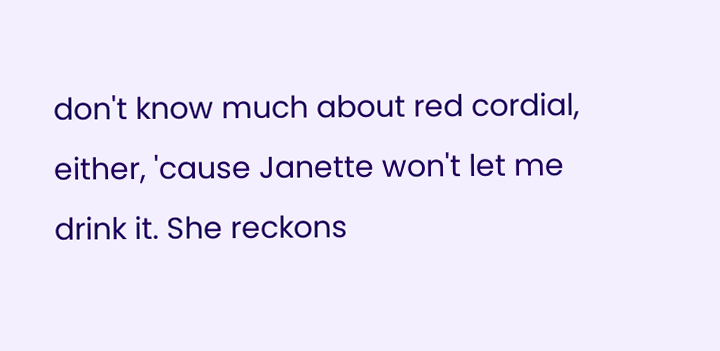don't know much about red cordial, either, 'cause Janette won't let me drink it. She reckons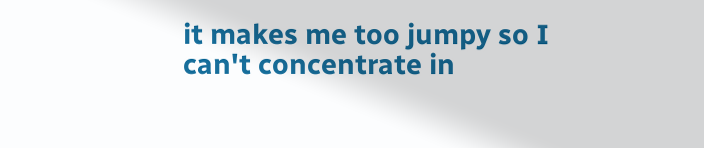it makes me too jumpy so I can't concentrate in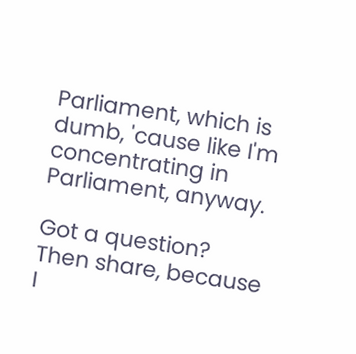Parliament, which is dumb, 'cause like I'm concentrating in Parliament, anyway.

Got a question? Then share, because I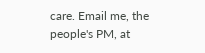care. Email me, the people's PM, at